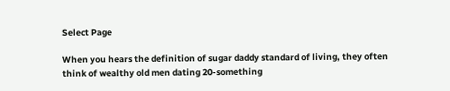Select Page

When you hears the definition of sugar daddy standard of living, they often think of wealthy old men dating 20-something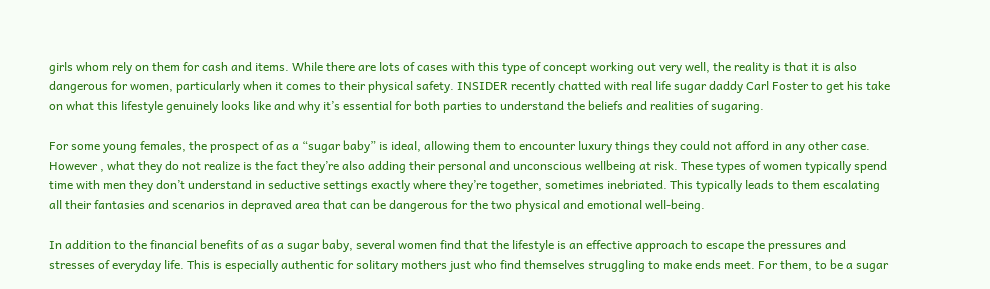girls whom rely on them for cash and items. While there are lots of cases with this type of concept working out very well, the reality is that it is also dangerous for women, particularly when it comes to their physical safety. INSIDER recently chatted with real life sugar daddy Carl Foster to get his take on what this lifestyle genuinely looks like and why it’s essential for both parties to understand the beliefs and realities of sugaring.

For some young females, the prospect of as a “sugar baby” is ideal, allowing them to encounter luxury things they could not afford in any other case. However , what they do not realize is the fact they’re also adding their personal and unconscious wellbeing at risk. These types of women typically spend time with men they don’t understand in seductive settings exactly where they’re together, sometimes inebriated. This typically leads to them escalating all their fantasies and scenarios in depraved area that can be dangerous for the two physical and emotional well-being.

In addition to the financial benefits of as a sugar baby, several women find that the lifestyle is an effective approach to escape the pressures and stresses of everyday life. This is especially authentic for solitary mothers just who find themselves struggling to make ends meet. For them, to be a sugar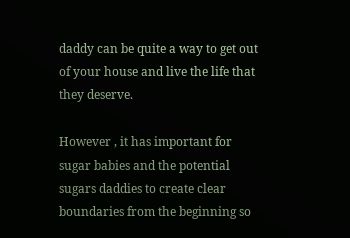daddy can be quite a way to get out of your house and live the life that they deserve.

However , it has important for sugar babies and the potential sugars daddies to create clear boundaries from the beginning so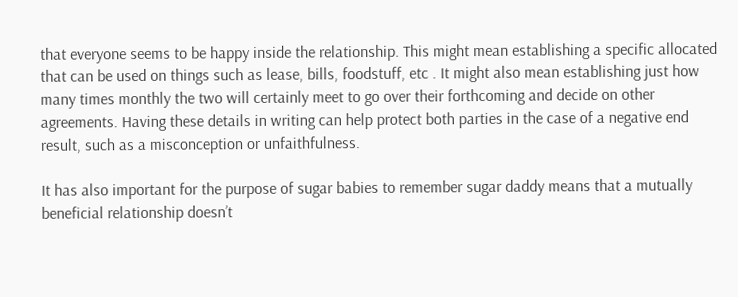that everyone seems to be happy inside the relationship. This might mean establishing a specific allocated that can be used on things such as lease, bills, foodstuff, etc . It might also mean establishing just how many times monthly the two will certainly meet to go over their forthcoming and decide on other agreements. Having these details in writing can help protect both parties in the case of a negative end result, such as a misconception or unfaithfulness.

It has also important for the purpose of sugar babies to remember sugar daddy means that a mutually beneficial relationship doesn’t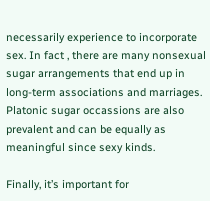necessarily experience to incorporate sex. In fact , there are many nonsexual sugar arrangements that end up in long-term associations and marriages. Platonic sugar occassions are also prevalent and can be equally as meaningful since sexy kinds.

Finally, it’s important for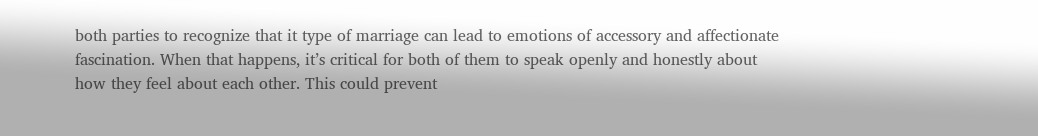both parties to recognize that it type of marriage can lead to emotions of accessory and affectionate fascination. When that happens, it’s critical for both of them to speak openly and honestly about how they feel about each other. This could prevent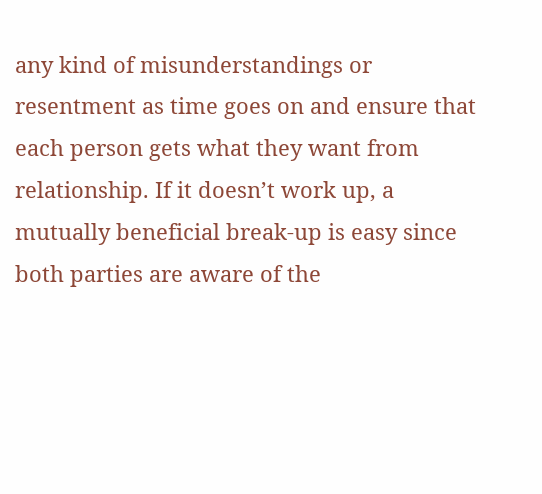any kind of misunderstandings or resentment as time goes on and ensure that each person gets what they want from relationship. If it doesn’t work up, a mutually beneficial break-up is easy since both parties are aware of the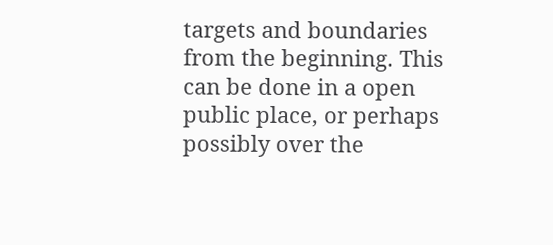targets and boundaries from the beginning. This can be done in a open public place, or perhaps possibly over the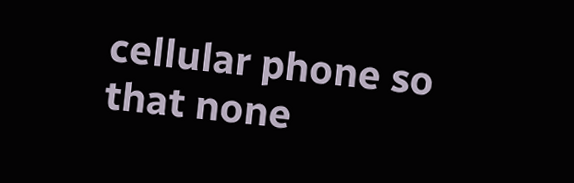cellular phone so that none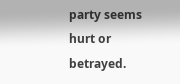party seems hurt or betrayed.